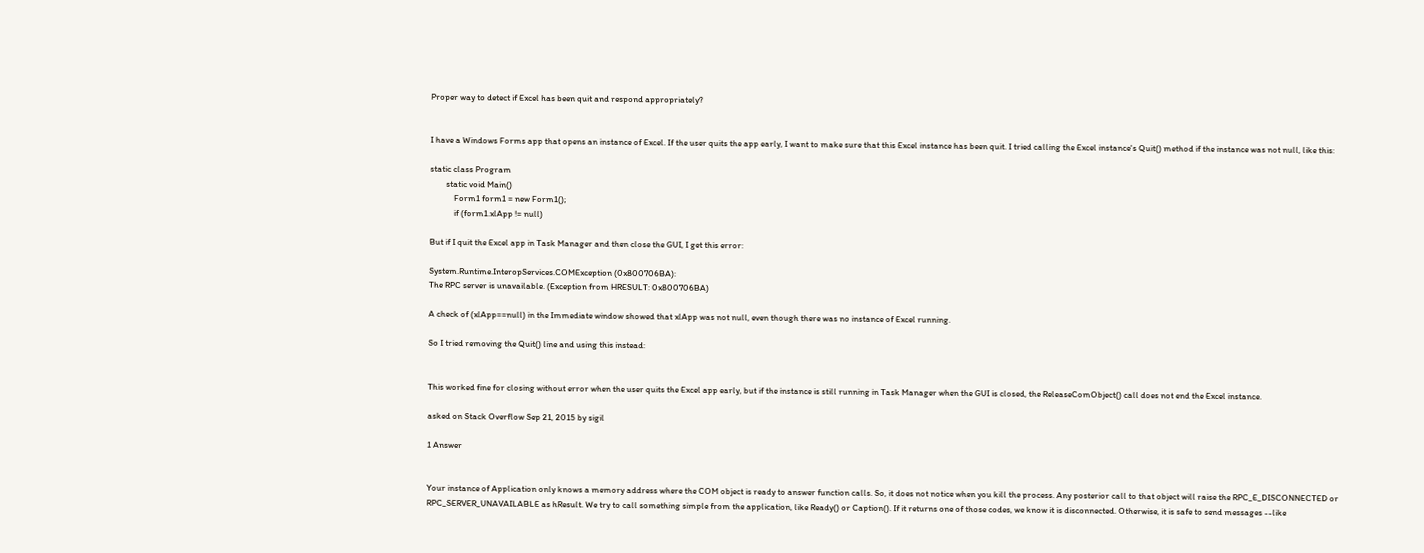Proper way to detect if Excel has been quit and respond appropriately?


I have a Windows Forms app that opens an instance of Excel. If the user quits the app early, I want to make sure that this Excel instance has been quit. I tried calling the Excel instance's Quit() method if the instance was not null, like this:

static class Program
        static void Main()
            Form1 form1 = new Form1();
            if (form1.xlApp != null)

But if I quit the Excel app in Task Manager and then close the GUI, I get this error:

System.Runtime.InteropServices.COMException (0x800706BA):
The RPC server is unavailable. (Exception from HRESULT: 0x800706BA)

A check of (xlApp==null) in the Immediate window showed that xlApp was not null, even though there was no instance of Excel running.

So I tried removing the Quit() line and using this instead:


This worked fine for closing without error when the user quits the Excel app early, but if the instance is still running in Task Manager when the GUI is closed, the ReleaseComObject() call does not end the Excel instance.

asked on Stack Overflow Sep 21, 2015 by sigil

1 Answer


Your instance of Application only knows a memory address where the COM object is ready to answer function calls. So, it does not notice when you kill the process. Any posterior call to that object will raise the RPC_E_DISCONNECTED or RPC_SERVER_UNAVAILABLE as hResult. We try to call something simple from the application, like Ready() or Caption(). If it returns one of those codes, we know it is disconnected. Otherwise, it is safe to send messages --like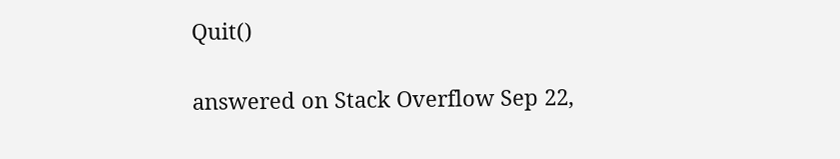Quit()

answered on Stack Overflow Sep 22,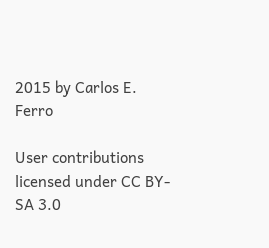2015 by Carlos E. Ferro

User contributions licensed under CC BY-SA 3.0